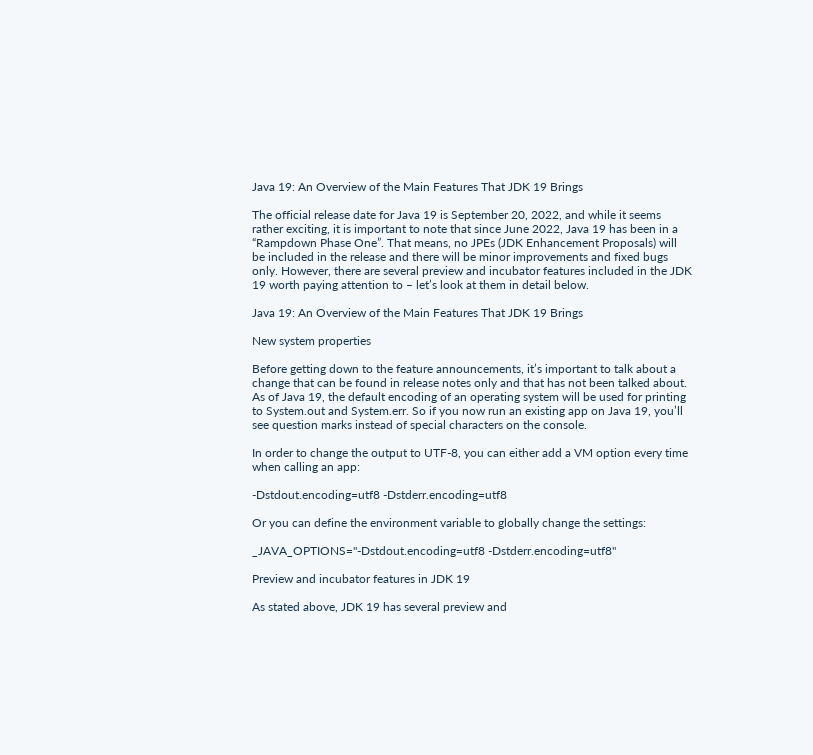Java 19: An Overview of the Main Features That JDK 19 Brings

The official release date for Java 19 is September 20, 2022, and while it seems rather exciting, it is important to note that since June 2022, Java 19 has been in a “Rampdown Phase One”. That means, no JPEs (JDK Enhancement Proposals) will be included in the release and there will be minor improvements and fixed bugs only. However, there are several preview and incubator features included in the JDK 19 worth paying attention to – let’s look at them in detail below.

Java 19: An Overview of the Main Features That JDK 19 Brings

New system properties

Before getting down to the feature announcements, it’s important to talk about a change that can be found in release notes only and that has not been talked about. As of Java 19, the default encoding of an operating system will be used for printing to System.out and System.err. So if you now run an existing app on Java 19, you’ll see question marks instead of special characters on the console.

In order to change the output to UTF-8, you can either add a VM option every time when calling an app:

-Dstdout.encoding=utf8 -Dstderr.encoding=utf8

Or you can define the environment variable to globally change the settings:

_JAVA_OPTIONS="-Dstdout.encoding=utf8 -Dstderr.encoding=utf8"

Preview and incubator features in JDK 19

As stated above, JDK 19 has several preview and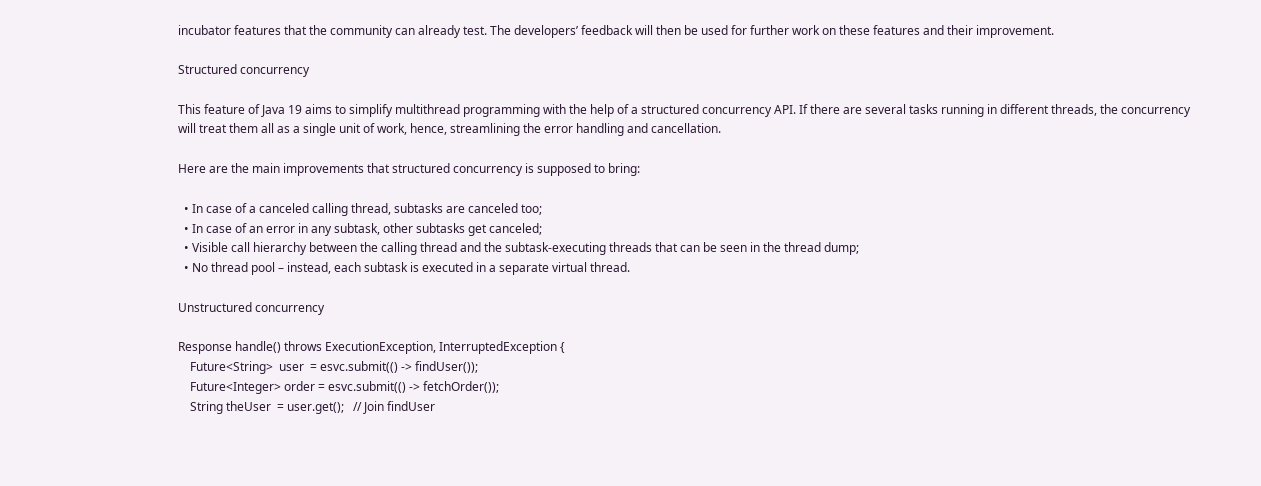incubator features that the community can already test. The developers’ feedback will then be used for further work on these features and their improvement.

Structured concurrency

This feature of Java 19 aims to simplify multithread programming with the help of a structured concurrency API. If there are several tasks running in different threads, the concurrency will treat them all as a single unit of work, hence, streamlining the error handling and cancellation.

Here are the main improvements that structured concurrency is supposed to bring:

  • In case of a canceled calling thread, subtasks are canceled too;
  • In case of an error in any subtask, other subtasks get canceled;
  • Visible call hierarchy between the calling thread and the subtask-executing threads that can be seen in the thread dump;
  • No thread pool – instead, each subtask is executed in a separate virtual thread.

Unstructured concurrency

Response handle() throws ExecutionException, InterruptedException {
    Future<String>  user  = esvc.submit(() -> findUser());
    Future<Integer> order = esvc.submit(() -> fetchOrder());
    String theUser  = user.get();   // Join findUser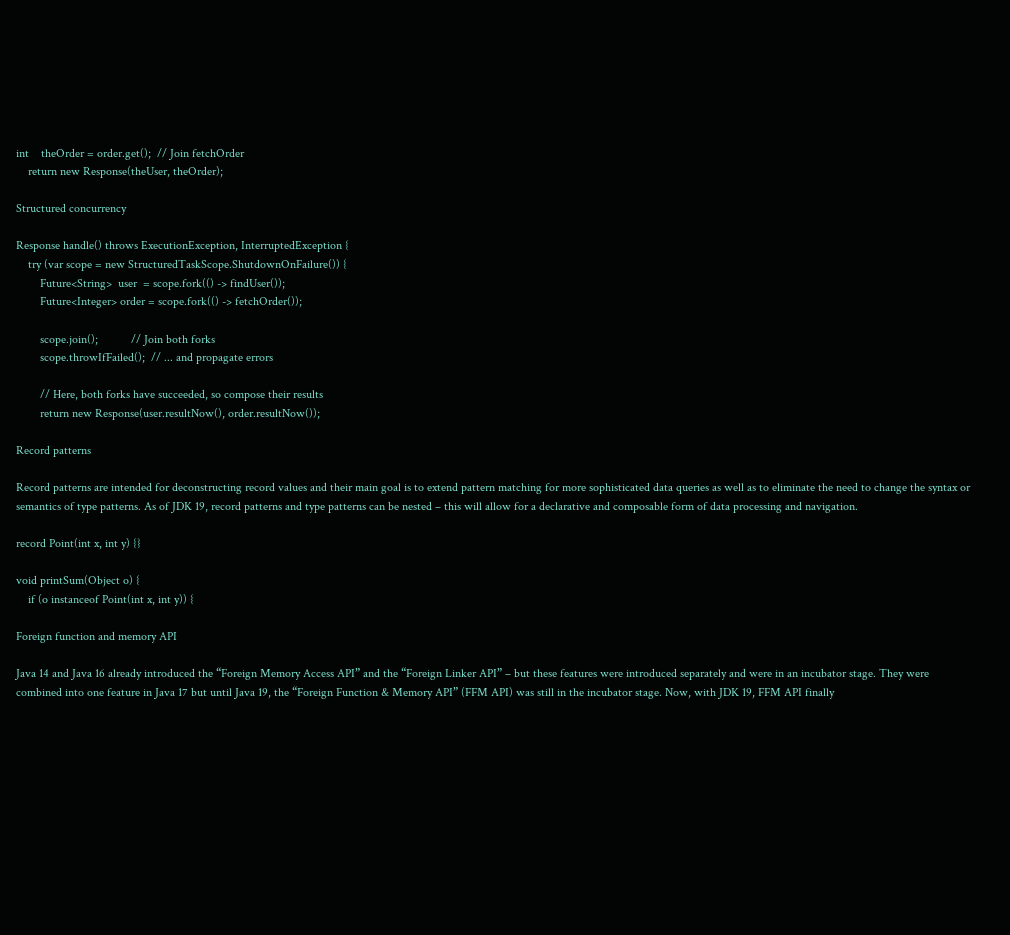int    theOrder = order.get();  // Join fetchOrder
    return new Response(theUser, theOrder);

Structured concurrency

Response handle() throws ExecutionException, InterruptedException {
    try (var scope = new StructuredTaskScope.ShutdownOnFailure()) {
        Future<String>  user  = scope.fork(() -> findUser());
        Future<Integer> order = scope.fork(() -> fetchOrder());

        scope.join();           // Join both forks
        scope.throwIfFailed();  // ... and propagate errors

        // Here, both forks have succeeded, so compose their results
        return new Response(user.resultNow(), order.resultNow());

Record patterns

Record patterns are intended for deconstructing record values and their main goal is to extend pattern matching for more sophisticated data queries as well as to eliminate the need to change the syntax or semantics of type patterns. As of JDK 19, record patterns and type patterns can be nested – this will allow for a declarative and composable form of data processing and navigation.

record Point(int x, int y) {}

void printSum(Object o) {
    if (o instanceof Point(int x, int y)) {

Foreign function and memory API

Java 14 and Java 16 already introduced the “Foreign Memory Access API” and the “Foreign Linker API” – but these features were introduced separately and were in an incubator stage. They were combined into one feature in Java 17 but until Java 19, the “Foreign Function & Memory API” (FFM API) was still in the incubator stage. Now, with JDK 19, FFM API finally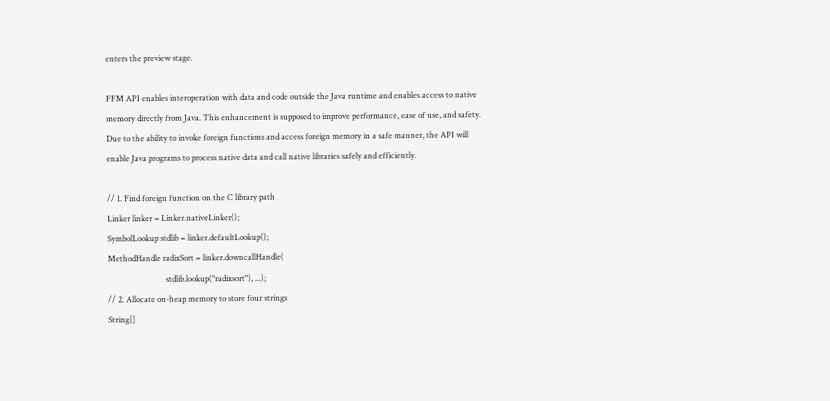enters the preview stage.

FFM API enables interoperation with data and code outside the Java runtime and enables access to native memory directly from Java. This enhancement is supposed to improve performance, ease of use, and safety. Due to the ability to invoke foreign functions and access foreign memory in a safe manner, the API will enable Java programs to process native data and call native libraries safely and efficiently.

// 1. Find foreign function on the C library path
Linker linker = Linker.nativeLinker();
SymbolLookup stdlib = linker.defaultLookup();
MethodHandle radixSort = linker.downcallHandle(
                             stdlib.lookup("radixsort"), ...);
// 2. Allocate on-heap memory to store four strings
String[]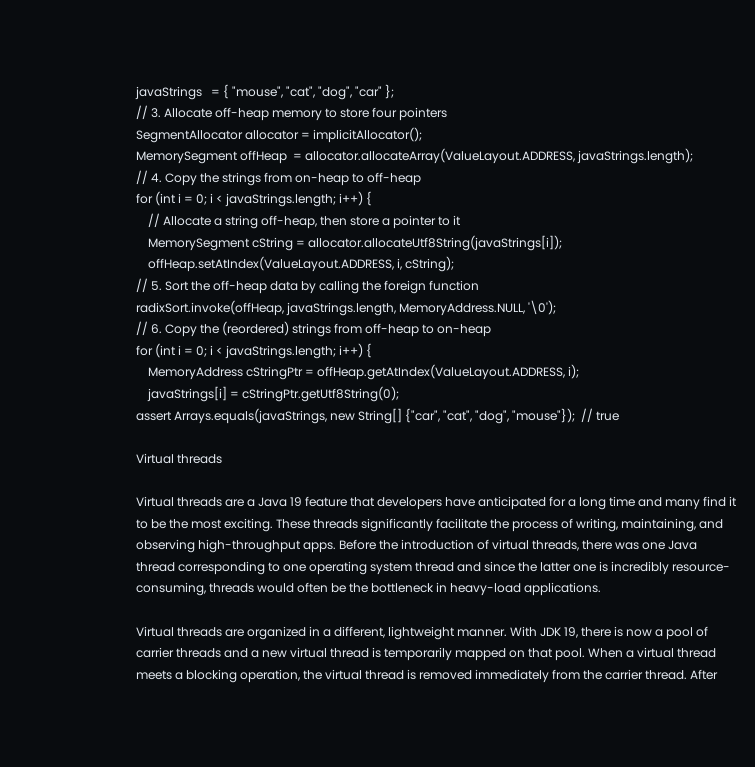javaStrings   = { "mouse", "cat", "dog", "car" };
// 3. Allocate off-heap memory to store four pointers
SegmentAllocator allocator = implicitAllocator();
MemorySegment offHeap  = allocator.allocateArray(ValueLayout.ADDRESS, javaStrings.length);
// 4. Copy the strings from on-heap to off-heap
for (int i = 0; i < javaStrings.length; i++) {
    // Allocate a string off-heap, then store a pointer to it
    MemorySegment cString = allocator.allocateUtf8String(javaStrings[i]);
    offHeap.setAtIndex(ValueLayout.ADDRESS, i, cString);
// 5. Sort the off-heap data by calling the foreign function
radixSort.invoke(offHeap, javaStrings.length, MemoryAddress.NULL, '\0');
// 6. Copy the (reordered) strings from off-heap to on-heap
for (int i = 0; i < javaStrings.length; i++) {
    MemoryAddress cStringPtr = offHeap.getAtIndex(ValueLayout.ADDRESS, i);
    javaStrings[i] = cStringPtr.getUtf8String(0);
assert Arrays.equals(javaStrings, new String[] {"car", "cat", "dog", "mouse"});  // true

Virtual threads

Virtual threads are a Java 19 feature that developers have anticipated for a long time and many find it to be the most exciting. These threads significantly facilitate the process of writing, maintaining, and observing high-throughput apps. Before the introduction of virtual threads, there was one Java thread corresponding to one operating system thread and since the latter one is incredibly resource-consuming, threads would often be the bottleneck in heavy-load applications.

Virtual threads are organized in a different, lightweight manner. With JDK 19, there is now a pool of carrier threads and a new virtual thread is temporarily mapped on that pool. When a virtual thread meets a blocking operation, the virtual thread is removed immediately from the carrier thread. After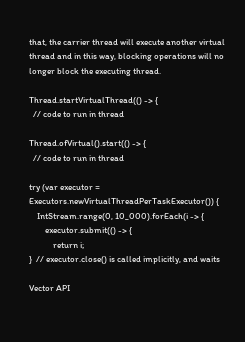that, the carrier thread will execute another virtual thread and in this way, blocking operations will no longer block the executing thread.

Thread.startVirtualThread(() -> {
  // code to run in thread

Thread.ofVirtual().start(() -> {
  // code to run in thread

try (var executor = Executors.newVirtualThreadPerTaskExecutor()) {
    IntStream.range(0, 10_000).forEach(i -> {
        executor.submit(() -> {
            return i;
}  // executor.close() is called implicitly, and waits

Vector API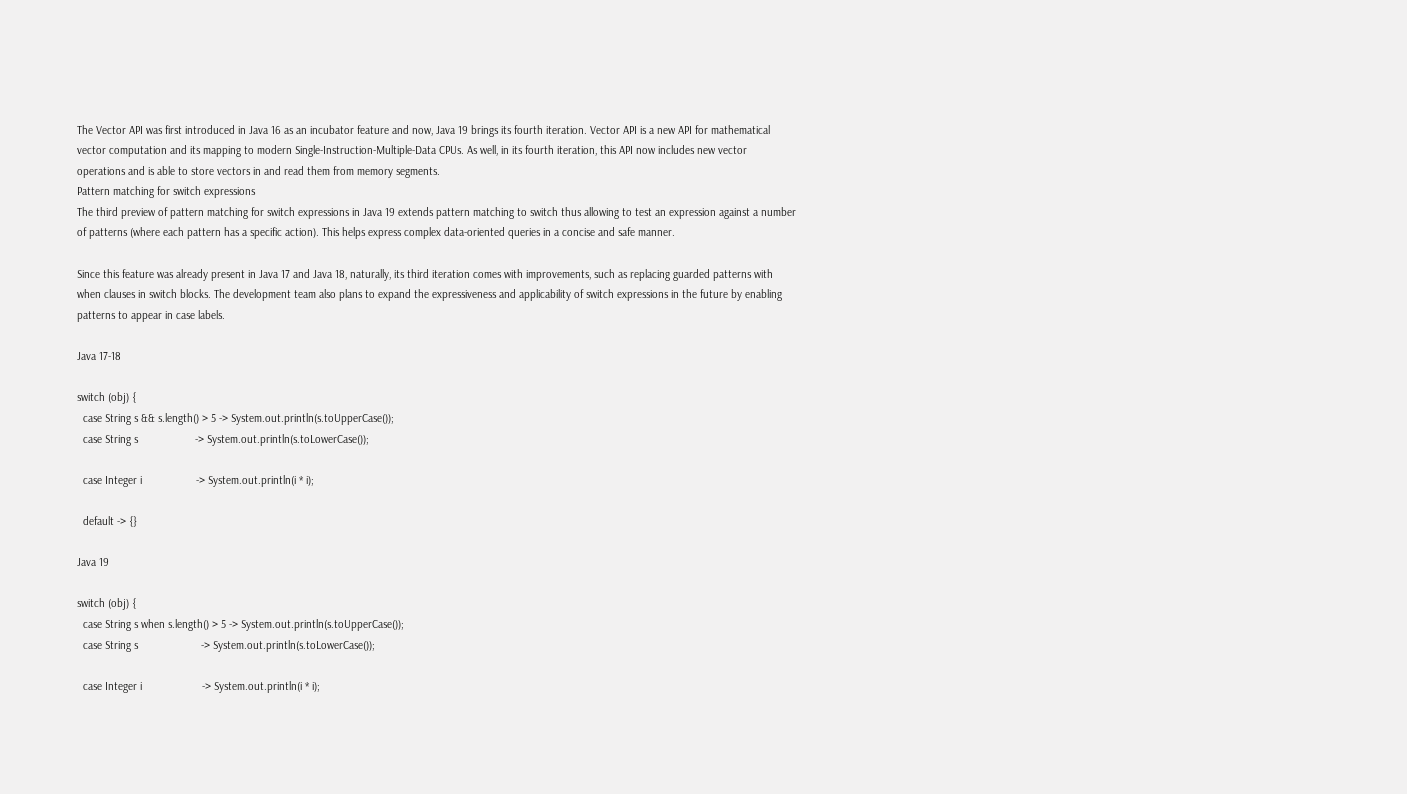The Vector API was first introduced in Java 16 as an incubator feature and now, Java 19 brings its fourth iteration. Vector API is a new API for mathematical vector computation and its mapping to modern Single-Instruction-Multiple-Data CPUs. As well, in its fourth iteration, this API now includes new vector operations and is able to store vectors in and read them from memory segments.
Pattern matching for switch expressions
The third preview of pattern matching for switch expressions in Java 19 extends pattern matching to switch thus allowing to test an expression against a number of patterns (where each pattern has a specific action). This helps express complex data-oriented queries in a concise and safe manner.

Since this feature was already present in Java 17 and Java 18, naturally, its third iteration comes with improvements, such as replacing guarded patterns with when clauses in switch blocks. The development team also plans to expand the expressiveness and applicability of switch expressions in the future by enabling patterns to appear in case labels.

Java 17-18

switch (obj) {
  case String s && s.length() > 5 -> System.out.println(s.toUpperCase());
  case String s                   -> System.out.println(s.toLowerCase());

  case Integer i                  -> System.out.println(i * i);

  default -> {}

Java 19

switch (obj) {
  case String s when s.length() > 5 -> System.out.println(s.toUpperCase());
  case String s                     -> System.out.println(s.toLowerCase());

  case Integer i                    -> System.out.println(i * i);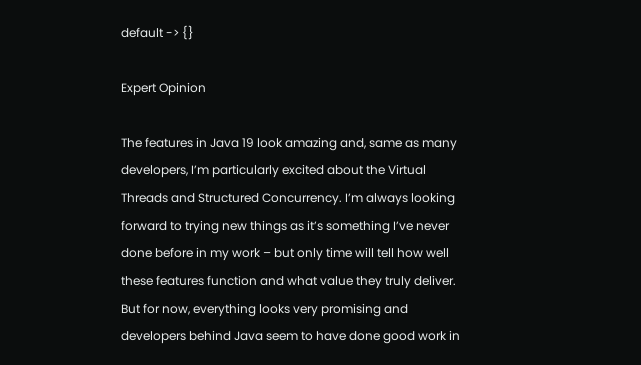default -> {}

Expert Opinion

The features in Java 19 look amazing and, same as many developers, I’m particularly excited about the Virtual Threads and Structured Concurrency. I’m always looking forward to trying new things as it’s something I’ve never done before in my work – but only time will tell how well these features function and what value they truly deliver. But for now, everything looks very promising and developers behind Java seem to have done good work in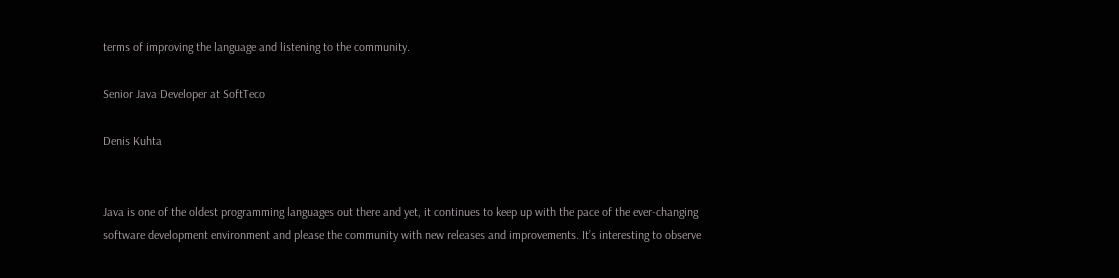terms of improving the language and listening to the community.

Senior Java Developer at SoftTeco

Denis Kuhta


Java is one of the oldest programming languages out there and yet, it continues to keep up with the pace of the ever-changing software development environment and please the community with new releases and improvements. It’s interesting to observe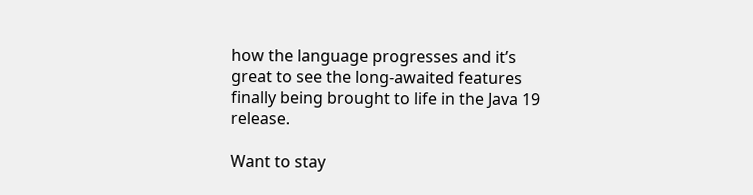how the language progresses and it’s great to see the long-awaited features finally being brought to life in the Java 19 release.

Want to stay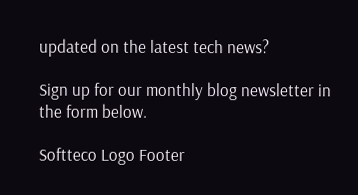updated on the latest tech news?

Sign up for our monthly blog newsletter in the form below.

Softteco Logo Footer